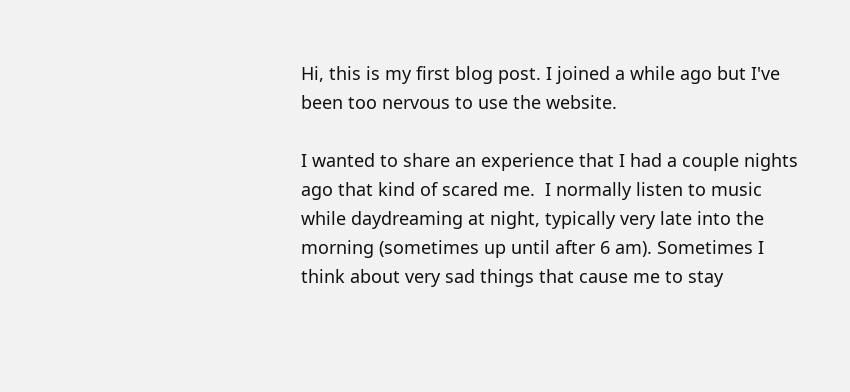Hi, this is my first blog post. I joined a while ago but I've been too nervous to use the website.

I wanted to share an experience that I had a couple nights ago that kind of scared me.  I normally listen to music while daydreaming at night, typically very late into the morning (sometimes up until after 6 am). Sometimes I think about very sad things that cause me to stay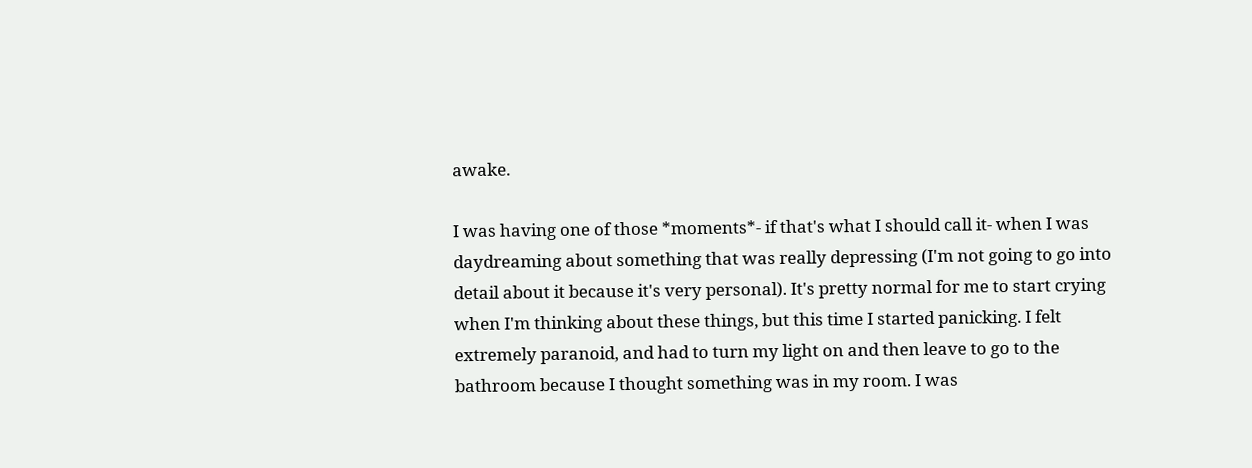awake.

I was having one of those *moments*- if that's what I should call it- when I was daydreaming about something that was really depressing (I'm not going to go into detail about it because it's very personal). It's pretty normal for me to start crying when I'm thinking about these things, but this time I started panicking. I felt extremely paranoid, and had to turn my light on and then leave to go to the bathroom because I thought something was in my room. I was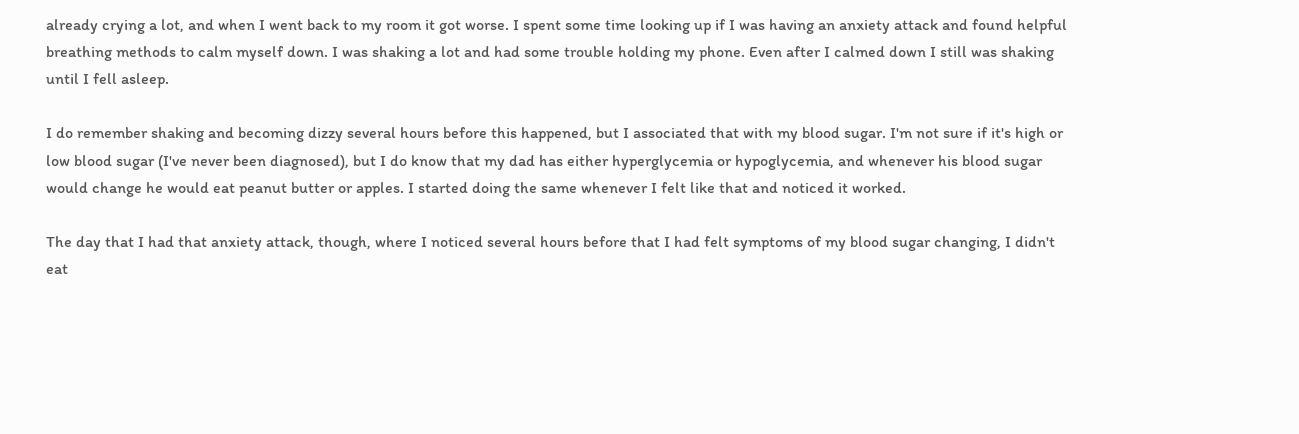already crying a lot, and when I went back to my room it got worse. I spent some time looking up if I was having an anxiety attack and found helpful breathing methods to calm myself down. I was shaking a lot and had some trouble holding my phone. Even after I calmed down I still was shaking until I fell asleep.

I do remember shaking and becoming dizzy several hours before this happened, but I associated that with my blood sugar. I'm not sure if it's high or low blood sugar (I've never been diagnosed), but I do know that my dad has either hyperglycemia or hypoglycemia, and whenever his blood sugar would change he would eat peanut butter or apples. I started doing the same whenever I felt like that and noticed it worked.

The day that I had that anxiety attack, though, where I noticed several hours before that I had felt symptoms of my blood sugar changing, I didn't eat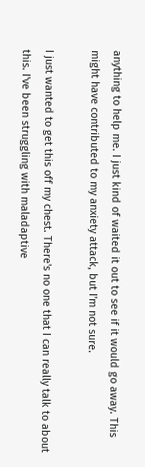anything to help me. I just kind of waited it out to see if it would go away. This might have contributed to my anxiety attack, but I'm not sure.

I just wanted to get this off my chest. There's no one that I can really talk to about this. I've been struggling with maladaptive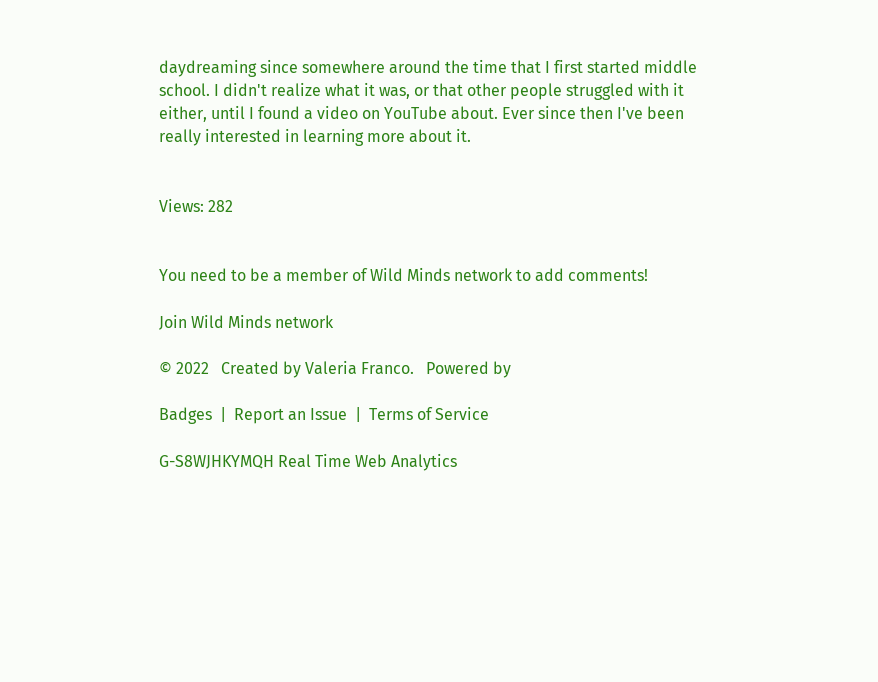daydreaming since somewhere around the time that I first started middle school. I didn't realize what it was, or that other people struggled with it either, until I found a video on YouTube about. Ever since then I've been really interested in learning more about it.


Views: 282


You need to be a member of Wild Minds network to add comments!

Join Wild Minds network

© 2022   Created by Valeria Franco.   Powered by

Badges  |  Report an Issue  |  Terms of Service

G-S8WJHKYMQH Real Time Web Analytics